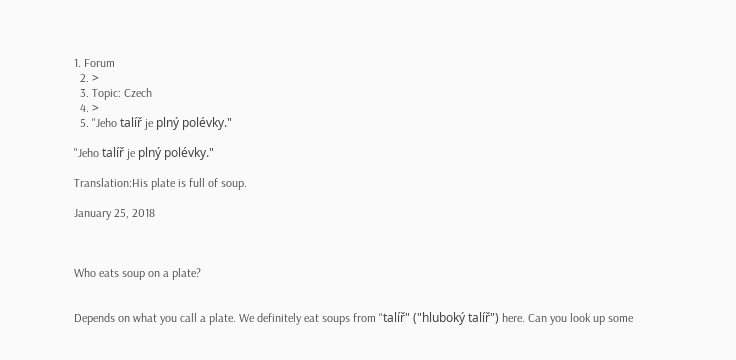1. Forum
  2. >
  3. Topic: Czech
  4. >
  5. "Jeho talíř je plný polévky."

"Jeho talíř je plný polévky."

Translation:His plate is full of soup.

January 25, 2018



Who eats soup on a plate?


Depends on what you call a plate. We definitely eat soups from "talíř" ("hluboký talíř") here. Can you look up some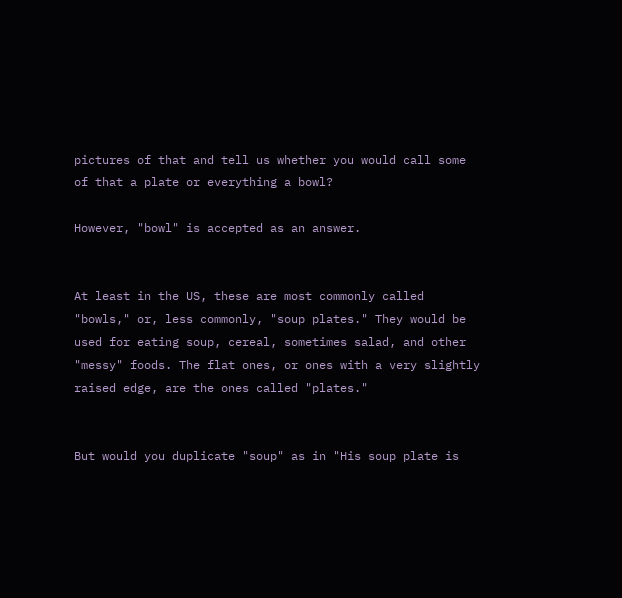pictures of that and tell us whether you would call some of that a plate or everything a bowl?

However, "bowl" is accepted as an answer.


At least in the US, these are most commonly called "bowls," or, less commonly, "soup plates." They would be used for eating soup, cereal, sometimes salad, and other "messy" foods. The flat ones, or ones with a very slightly raised edge, are the ones called "plates."


But would you duplicate "soup" as in "His soup plate is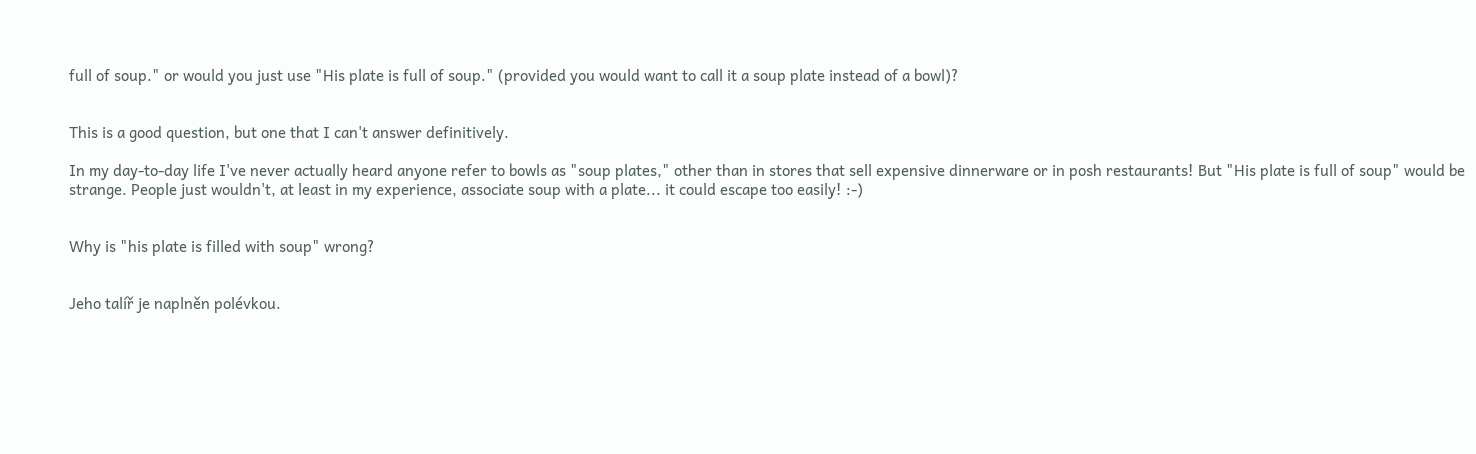full of soup." or would you just use "His plate is full of soup." (provided you would want to call it a soup plate instead of a bowl)?


This is a good question, but one that I can't answer definitively.

In my day-to-day life I've never actually heard anyone refer to bowls as "soup plates," other than in stores that sell expensive dinnerware or in posh restaurants! But "His plate is full of soup" would be strange. People just wouldn't, at least in my experience, associate soup with a plate... it could escape too easily! :-)


Why is "his plate is filled with soup" wrong?


Jeho talíř je naplněn polévkou.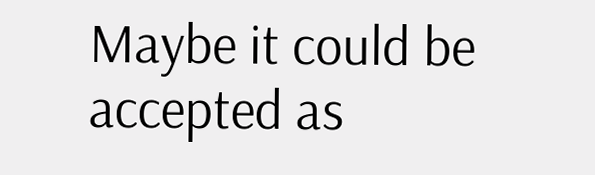Maybe it could be accepted as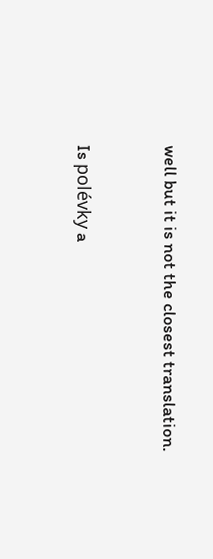well but it is not the closest translation.


Is polévky a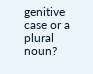genitive case or a plural noun?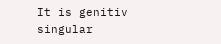It is genitiv singular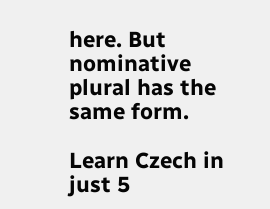here. But nominative plural has the same form.

Learn Czech in just 5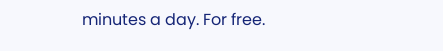minutes a day. For free.